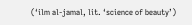(‘ilm al-jamal, lit. ‘science of beauty’)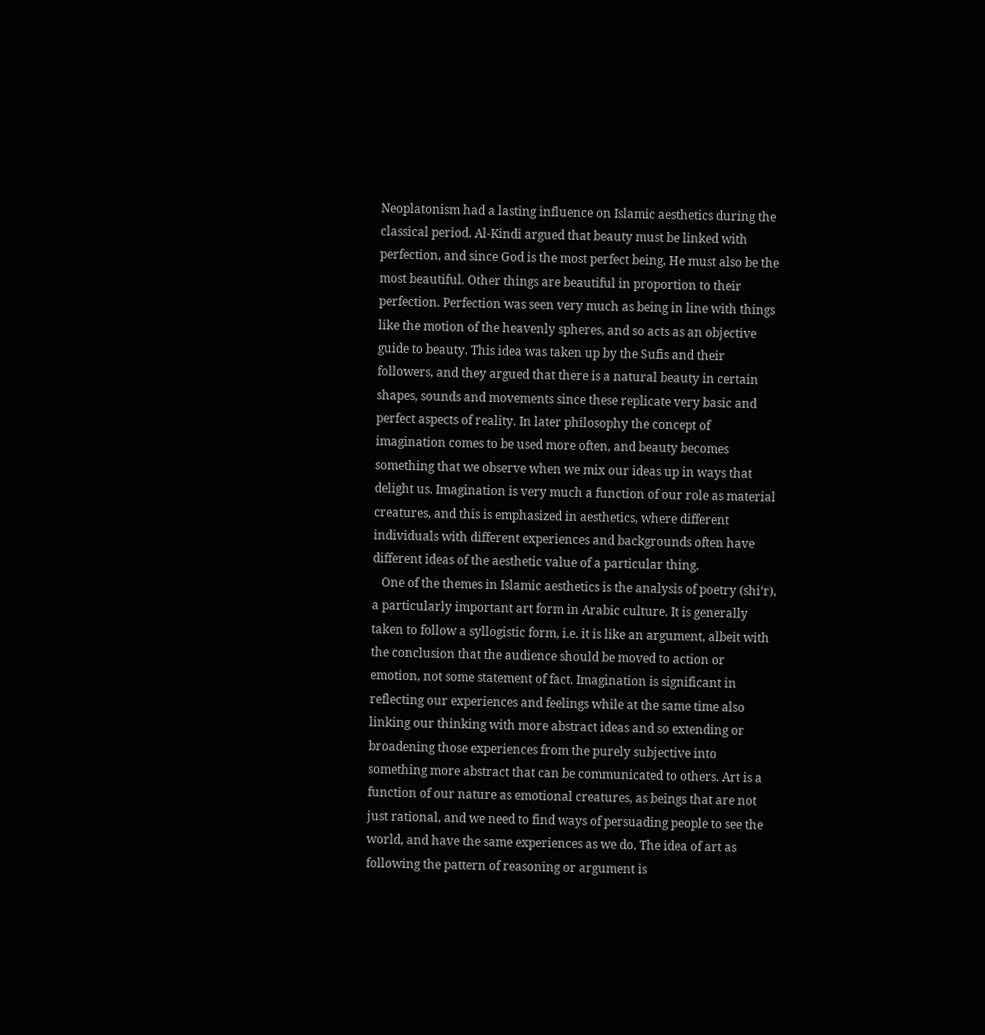Neoplatonism had a lasting influence on Islamic aesthetics during the classical period. Al-Kindi argued that beauty must be linked with perfection, and since God is the most perfect being, He must also be the most beautiful. Other things are beautiful in proportion to their perfection. Perfection was seen very much as being in line with things like the motion of the heavenly spheres, and so acts as an objective guide to beauty. This idea was taken up by the Sufis and their followers, and they argued that there is a natural beauty in certain shapes, sounds and movements since these replicate very basic and perfect aspects of reality. In later philosophy the concept of imagination comes to be used more often, and beauty becomes something that we observe when we mix our ideas up in ways that delight us. Imagination is very much a function of our role as material creatures, and this is emphasized in aesthetics, where different individuals with different experiences and backgrounds often have different ideas of the aesthetic value of a particular thing.
   One of the themes in Islamic aesthetics is the analysis of poetry (shi‘r), a particularly important art form in Arabic culture. It is generally taken to follow a syllogistic form, i.e. it is like an argument, albeit with the conclusion that the audience should be moved to action or emotion, not some statement of fact. Imagination is significant in reflecting our experiences and feelings while at the same time also linking our thinking with more abstract ideas and so extending or broadening those experiences from the purely subjective into something more abstract that can be communicated to others. Art is a function of our nature as emotional creatures, as beings that are not just rational, and we need to find ways of persuading people to see the world, and have the same experiences as we do. The idea of art as following the pattern of reasoning or argument is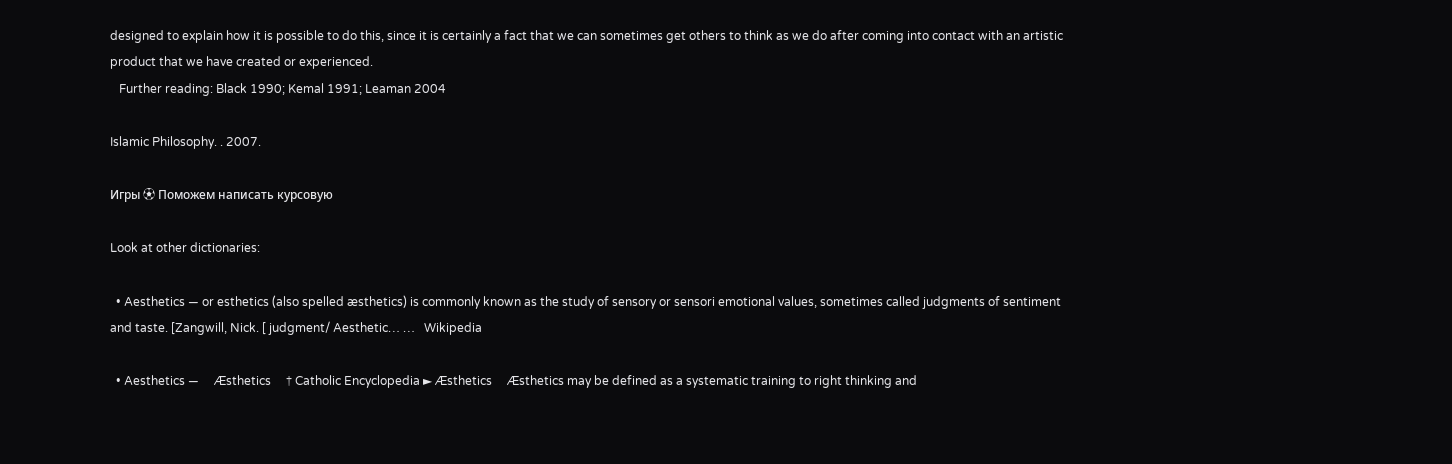designed to explain how it is possible to do this, since it is certainly a fact that we can sometimes get others to think as we do after coming into contact with an artistic product that we have created or experienced.
   Further reading: Black 1990; Kemal 1991; Leaman 2004

Islamic Philosophy. . 2007.

Игры ⚽ Поможем написать курсовую

Look at other dictionaries:

  • Aesthetics — or esthetics (also spelled æsthetics) is commonly known as the study of sensory or sensori emotional values, sometimes called judgments of sentiment and taste. [Zangwill, Nick. [ judgment/ Aesthetic… …   Wikipedia

  • Aesthetics —     Æsthetics     † Catholic Encyclopedia ► Æsthetics     Æsthetics may be defined as a systematic training to right thinking and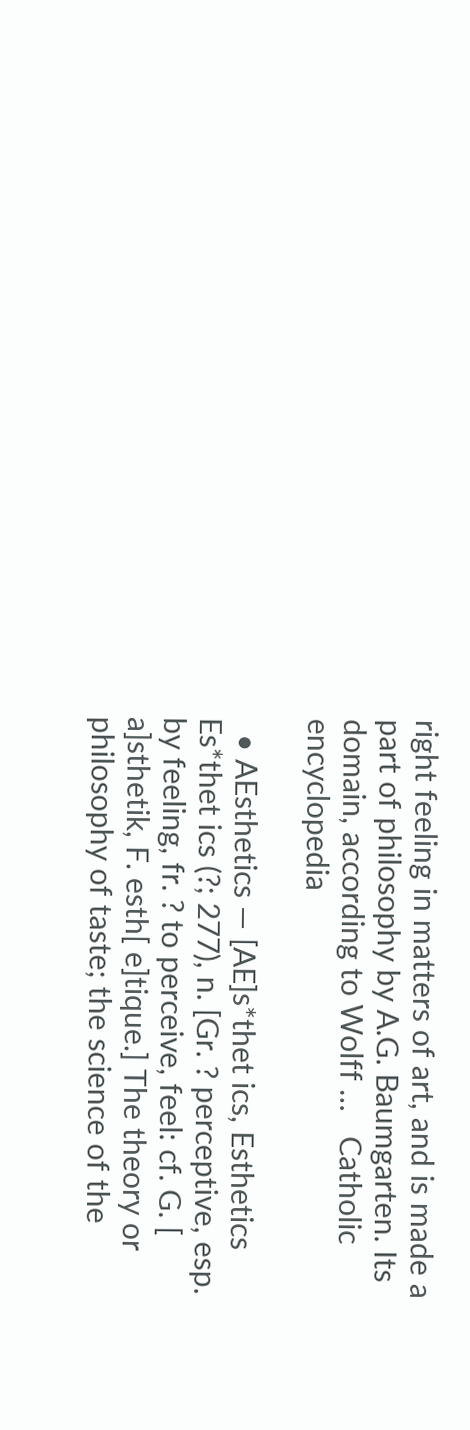right feeling in matters of art, and is made a part of philosophy by A.G. Baumgarten. Its domain, according to Wolff …   Catholic encyclopedia

  • AEsthetics — [AE]s*thet ics, Esthetics Es*thet ics (?; 277), n. [Gr. ? perceptive, esp. by feeling, fr. ? to perceive, feel: cf. G. [ a]sthetik, F. esth[ e]tique.] The theory or philosophy of taste; the science of the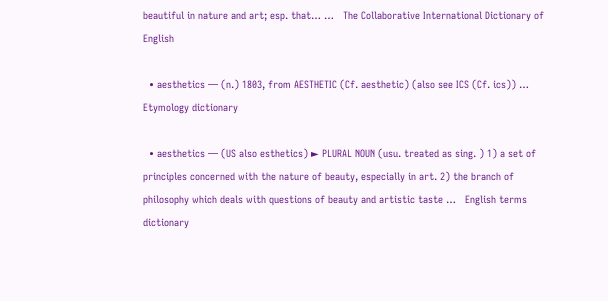beautiful in nature and art; esp. that… …   The Collaborative International Dictionary of English

  • aesthetics — (n.) 1803, from AESTHETIC (Cf. aesthetic) (also see ICS (Cf. ics)) …   Etymology dictionary

  • aesthetics — (US also esthetics) ► PLURAL NOUN (usu. treated as sing. ) 1) a set of principles concerned with the nature of beauty, especially in art. 2) the branch of philosophy which deals with questions of beauty and artistic taste …   English terms dictionary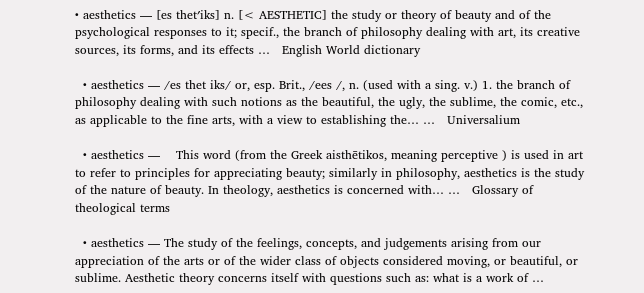• aesthetics — [es thet′iks] n. [< AESTHETIC] the study or theory of beauty and of the psychological responses to it; specif., the branch of philosophy dealing with art, its creative sources, its forms, and its effects …   English World dictionary

  • aesthetics — /es thet iks/ or, esp. Brit., /ees /, n. (used with a sing. v.) 1. the branch of philosophy dealing with such notions as the beautiful, the ugly, the sublime, the comic, etc., as applicable to the fine arts, with a view to establishing the… …   Universalium

  • aesthetics —    This word (from the Greek aisthētikos, meaning perceptive ) is used in art to refer to principles for appreciating beauty; similarly in philosophy, aesthetics is the study of the nature of beauty. In theology, aesthetics is concerned with… …   Glossary of theological terms

  • aesthetics — The study of the feelings, concepts, and judgements arising from our appreciation of the arts or of the wider class of objects considered moving, or beautiful, or sublime. Aesthetic theory concerns itself with questions such as: what is a work of …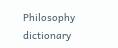Philosophy dictionary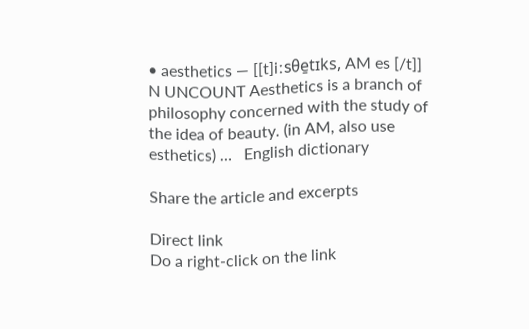• aesthetics — [[t]iːsθe̱tɪks, AM es [/t]] N UNCOUNT Aesthetics is a branch of philosophy concerned with the study of the idea of beauty. (in AM, also use esthetics) …   English dictionary

Share the article and excerpts

Direct link
Do a right-click on the link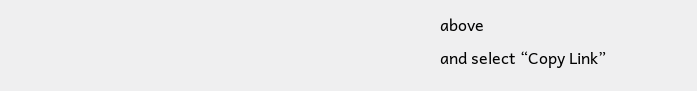above
and select “Copy Link”